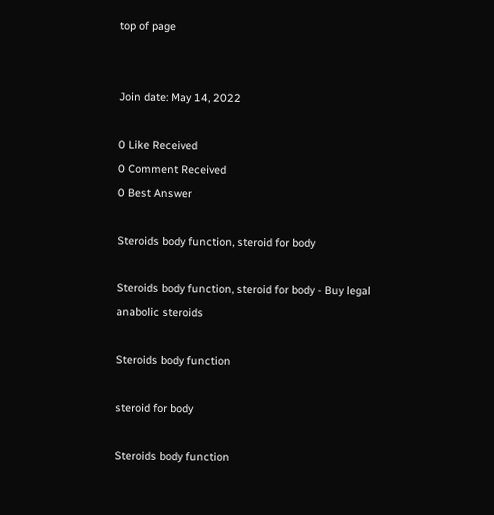top of page


Join date: May 14, 2022

0 Like Received
0 Comment Received
0 Best Answer

Steroids body function, steroid for body

Steroids body function, steroid for body - Buy legal anabolic steroids

Steroids body function

steroid for body

Steroids body function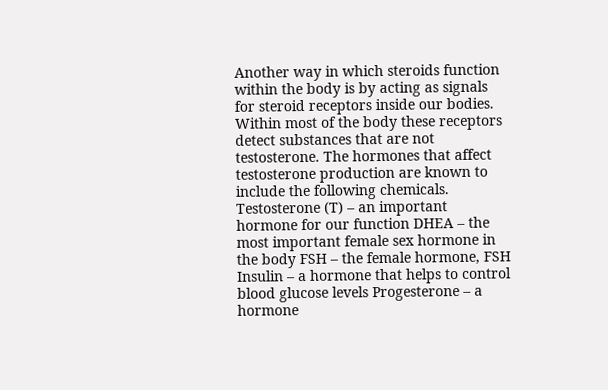Another way in which steroids function within the body is by acting as signals for steroid receptors inside our bodies. Within most of the body these receptors detect substances that are not testosterone. The hormones that affect testosterone production are known to include the following chemicals. Testosterone (T) – an important hormone for our function DHEA – the most important female sex hormone in the body FSH – the female hormone, FSH Insulin – a hormone that helps to control blood glucose levels Progesterone – a hormone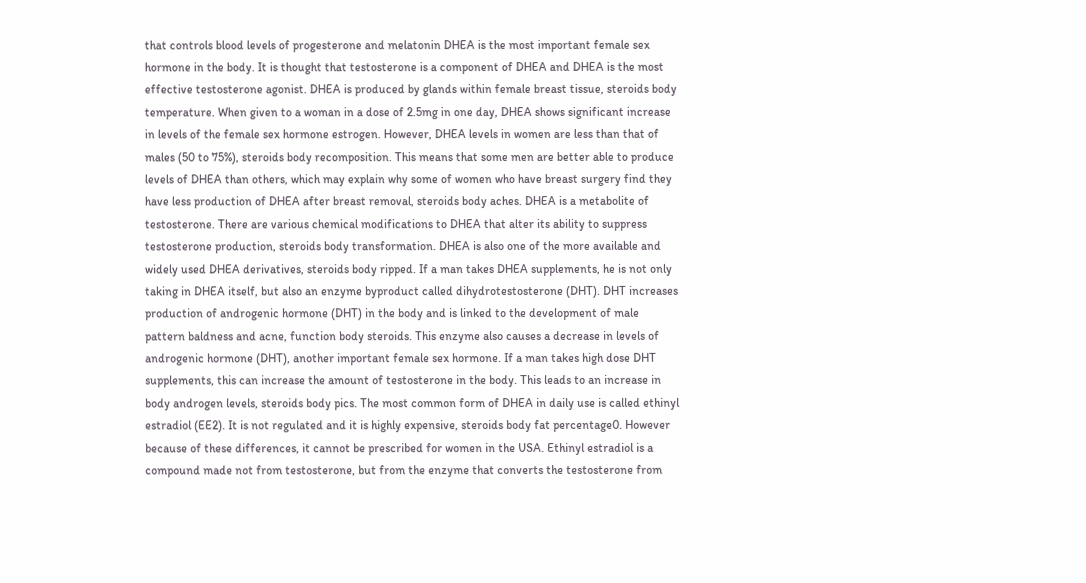that controls blood levels of progesterone and melatonin DHEA is the most important female sex hormone in the body. It is thought that testosterone is a component of DHEA and DHEA is the most effective testosterone agonist. DHEA is produced by glands within female breast tissue, steroids body temperature. When given to a woman in a dose of 2.5mg in one day, DHEA shows significant increase in levels of the female sex hormone estrogen. However, DHEA levels in women are less than that of males (50 to 75%), steroids body recomposition. This means that some men are better able to produce levels of DHEA than others, which may explain why some of women who have breast surgery find they have less production of DHEA after breast removal, steroids body aches. DHEA is a metabolite of testosterone. There are various chemical modifications to DHEA that alter its ability to suppress testosterone production, steroids body transformation. DHEA is also one of the more available and widely used DHEA derivatives, steroids body ripped. If a man takes DHEA supplements, he is not only taking in DHEA itself, but also an enzyme byproduct called dihydrotestosterone (DHT). DHT increases production of androgenic hormone (DHT) in the body and is linked to the development of male pattern baldness and acne, function body steroids. This enzyme also causes a decrease in levels of androgenic hormone (DHT), another important female sex hormone. If a man takes high dose DHT supplements, this can increase the amount of testosterone in the body. This leads to an increase in body androgen levels, steroids body pics. The most common form of DHEA in daily use is called ethinyl estradiol (EE2). It is not regulated and it is highly expensive, steroids body fat percentage0. However because of these differences, it cannot be prescribed for women in the USA. Ethinyl estradiol is a compound made not from testosterone, but from the enzyme that converts the testosterone from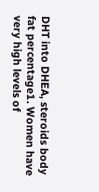DHT into DHEA, steroids body fat percentage1. Women have very high levels of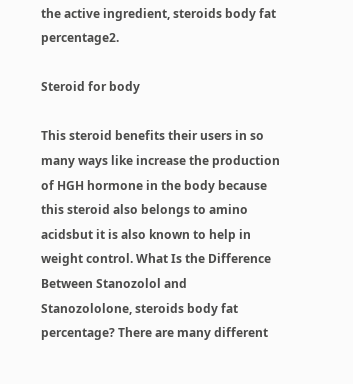the active ingredient, steroids body fat percentage2.

Steroid for body

This steroid benefits their users in so many ways like increase the production of HGH hormone in the body because this steroid also belongs to amino acidsbut it is also known to help in weight control. What Is the Difference Between Stanozolol and Stanozololone, steroids body fat percentage? There are many different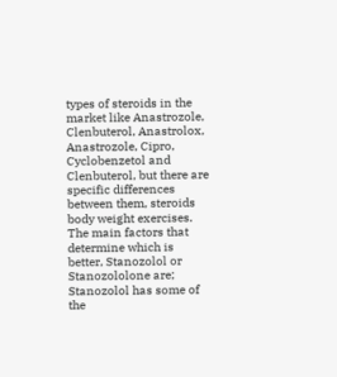types of steroids in the market like Anastrozole, Clenbuterol, Anastrolox, Anastrozole, Cipro, Cyclobenzetol and Clenbuterol, but there are specific differences between them, steroids body weight exercises. The main factors that determine which is better, Stanozolol or Stanozololone are; Stanozolol has some of the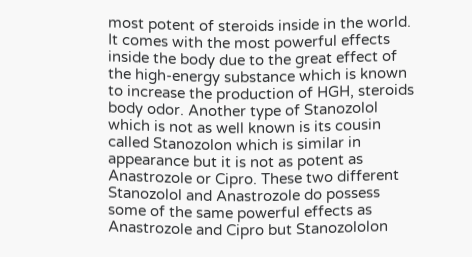most potent of steroids inside in the world. It comes with the most powerful effects inside the body due to the great effect of the high-energy substance which is known to increase the production of HGH, steroids body odor. Another type of Stanozolol which is not as well known is its cousin called Stanozolon which is similar in appearance but it is not as potent as Anastrozole or Cipro. These two different Stanozolol and Anastrozole do possess some of the same powerful effects as Anastrozole and Cipro but Stanozololon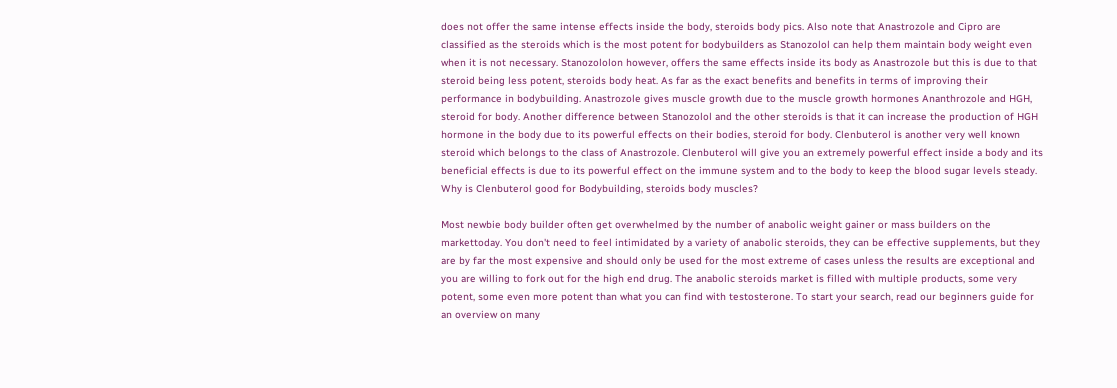does not offer the same intense effects inside the body, steroids body pics. Also note that Anastrozole and Cipro are classified as the steroids which is the most potent for bodybuilders as Stanozolol can help them maintain body weight even when it is not necessary. Stanozololon however, offers the same effects inside its body as Anastrozole but this is due to that steroid being less potent, steroids body heat. As far as the exact benefits and benefits in terms of improving their performance in bodybuilding. Anastrozole gives muscle growth due to the muscle growth hormones Ananthrozole and HGH, steroid for body. Another difference between Stanozolol and the other steroids is that it can increase the production of HGH hormone in the body due to its powerful effects on their bodies, steroid for body. Clenbuterol is another very well known steroid which belongs to the class of Anastrozole. Clenbuterol will give you an extremely powerful effect inside a body and its beneficial effects is due to its powerful effect on the immune system and to the body to keep the blood sugar levels steady. Why is Clenbuterol good for Bodybuilding, steroids body muscles?

Most newbie body builder often get overwhelmed by the number of anabolic weight gainer or mass builders on the markettoday. You don't need to feel intimidated by a variety of anabolic steroids, they can be effective supplements, but they are by far the most expensive and should only be used for the most extreme of cases unless the results are exceptional and you are willing to fork out for the high end drug. The anabolic steroids market is filled with multiple products, some very potent, some even more potent than what you can find with testosterone. To start your search, read our beginners guide for an overview on many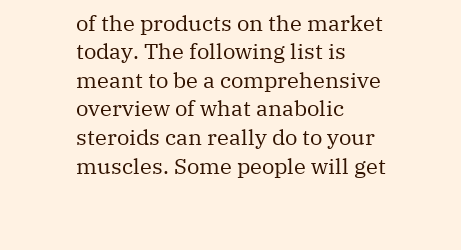of the products on the market today. The following list is meant to be a comprehensive overview of what anabolic steroids can really do to your muscles. Some people will get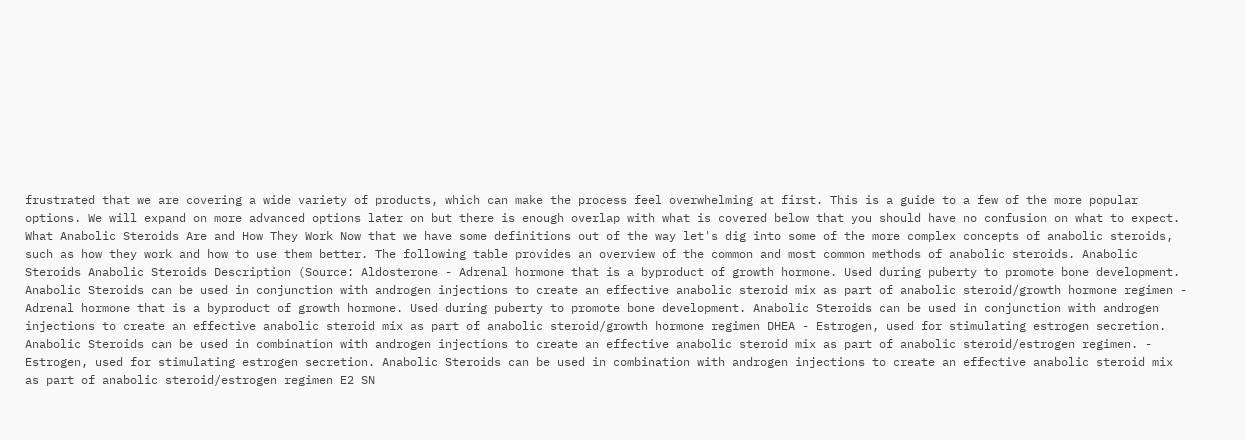frustrated that we are covering a wide variety of products, which can make the process feel overwhelming at first. This is a guide to a few of the more popular options. We will expand on more advanced options later on but there is enough overlap with what is covered below that you should have no confusion on what to expect. What Anabolic Steroids Are and How They Work Now that we have some definitions out of the way let's dig into some of the more complex concepts of anabolic steroids, such as how they work and how to use them better. The following table provides an overview of the common and most common methods of anabolic steroids. Anabolic Steroids Anabolic Steroids Description (Source: Aldosterone - Adrenal hormone that is a byproduct of growth hormone. Used during puberty to promote bone development. Anabolic Steroids can be used in conjunction with androgen injections to create an effective anabolic steroid mix as part of anabolic steroid/growth hormone regimen - Adrenal hormone that is a byproduct of growth hormone. Used during puberty to promote bone development. Anabolic Steroids can be used in conjunction with androgen injections to create an effective anabolic steroid mix as part of anabolic steroid/growth hormone regimen DHEA - Estrogen, used for stimulating estrogen secretion. Anabolic Steroids can be used in combination with androgen injections to create an effective anabolic steroid mix as part of anabolic steroid/estrogen regimen. - Estrogen, used for stimulating estrogen secretion. Anabolic Steroids can be used in combination with androgen injections to create an effective anabolic steroid mix as part of anabolic steroid/estrogen regimen E2 SN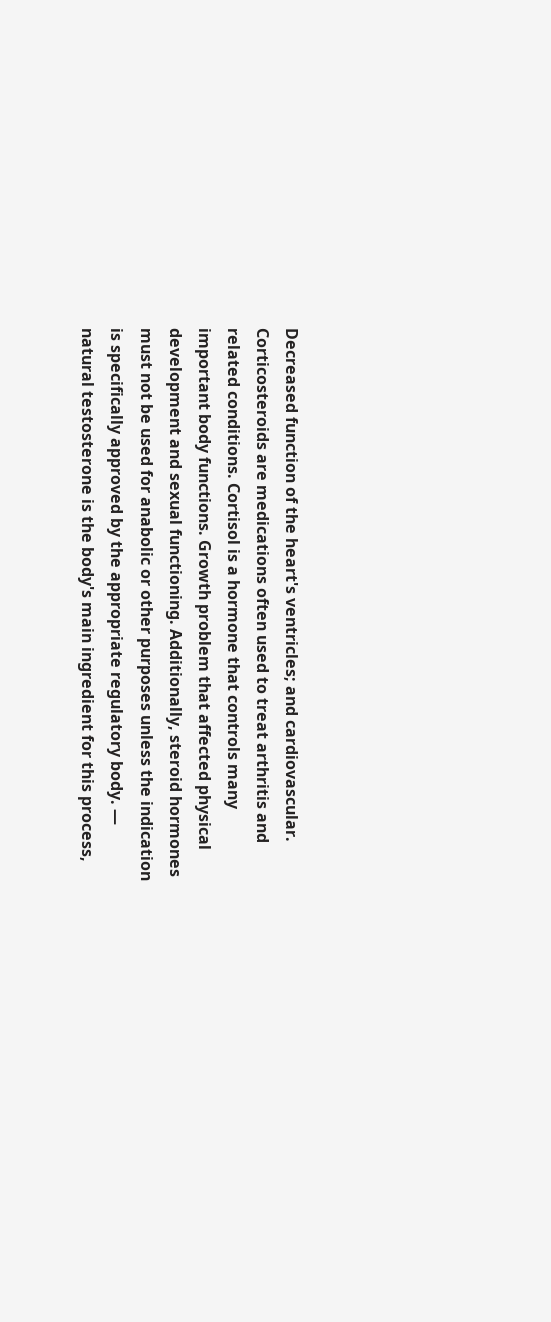Decreased function of the heart's ventricles; and cardiovascular. Corticosteroids are medications often used to treat arthritis and related conditions. Cortisol is a hormone that controls many important body functions. Growth problem that affected physical development and sexual functioning. Additionally, steroid hormones must not be used for anabolic or other purposes unless the indication is specifically approved by the appropriate regulatory body. — natural testosterone is the body's main ingredient for this process,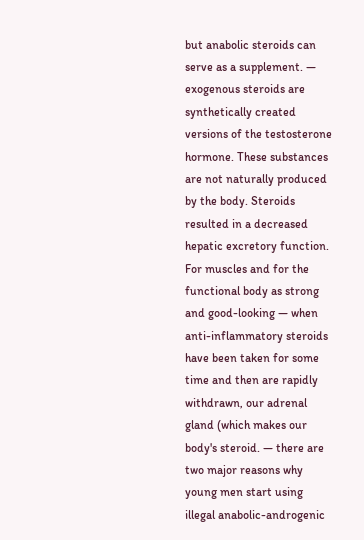but anabolic steroids can serve as a supplement. — exogenous steroids are synthetically created versions of the testosterone hormone. These substances are not naturally produced by the body. Steroids resulted in a decreased hepatic excretory function. For muscles and for the functional body as strong and good-looking — when anti-inflammatory steroids have been taken for some time and then are rapidly withdrawn, our adrenal gland (which makes our body's steroid. — there are two major reasons why young men start using illegal anabolic-androgenic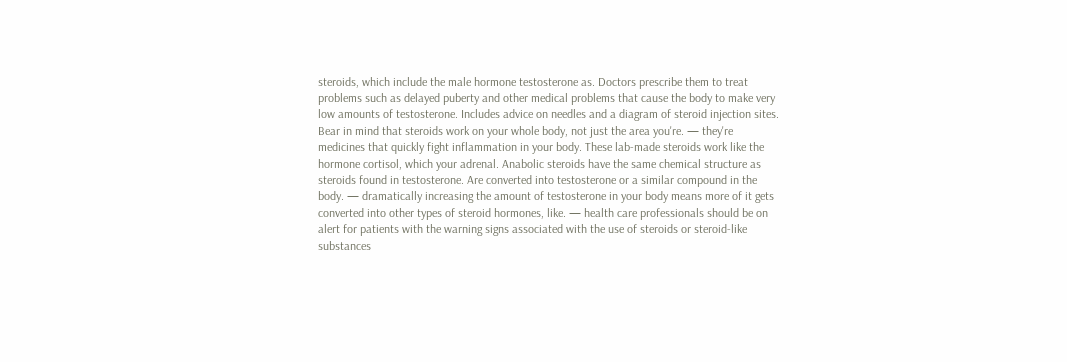steroids, which include the male hormone testosterone as. Doctors prescribe them to treat problems such as delayed puberty and other medical problems that cause the body to make very low amounts of testosterone. Includes advice on needles and a diagram of steroid injection sites. Bear in mind that steroids work on your whole body, not just the area you're. — they're medicines that quickly fight inflammation in your body. These lab-made steroids work like the hormone cortisol, which your adrenal. Anabolic steroids have the same chemical structure as steroids found in testosterone. Are converted into testosterone or a similar compound in the body. — dramatically increasing the amount of testosterone in your body means more of it gets converted into other types of steroid hormones, like. — health care professionals should be on alert for patients with the warning signs associated with the use of steroids or steroid-like substances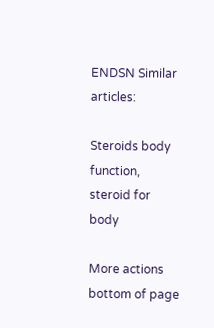ENDSN Similar articles:

Steroids body function, steroid for body

More actions
bottom of page